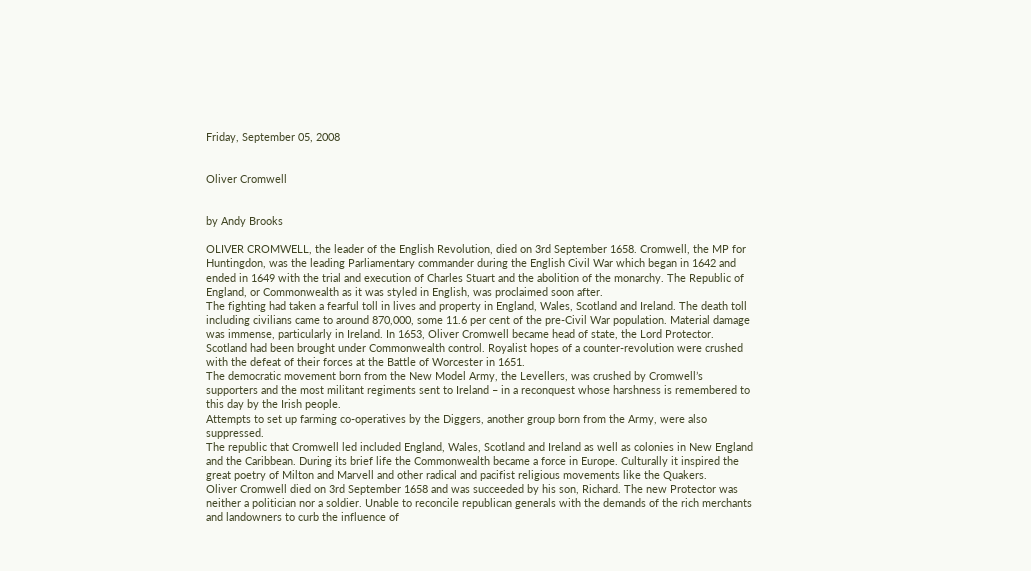Friday, September 05, 2008


Oliver Cromwell


by Andy Brooks

OLIVER CROMWELL, the leader of the English Revolution, died on 3rd September 1658. Cromwell, the MP for Huntingdon, was the leading Parliamentary commander during the English Civil War which began in 1642 and ended in 1649 with the trial and execution of Charles Stuart and the abolition of the monarchy. The Republic of England, or Commonwealth as it was styled in English, was proclaimed soon after.
The fighting had taken a fearful toll in lives and property in England, Wales, Scotland and Ireland. The death toll including civilians came to around 870,000, some 11.6 per cent of the pre-Civil War population. Material damage was immense, particularly in Ireland. In 1653, Oliver Cromwell became head of state, the Lord Protector. Scotland had been brought under Commonwealth control. Royalist hopes of a counter-revolution were crushed with the defeat of their forces at the Battle of Worcester in 1651.
The democratic movement born from the New Model Army, the Levellers, was crushed by Cromwell’s supporters and the most militant regiments sent to Ireland – in a reconquest whose harshness is remembered to this day by the Irish people.
Attempts to set up farming co-operatives by the Diggers, another group born from the Army, were also suppressed.
The republic that Cromwell led included England, Wales, Scotland and Ireland as well as colonies in New England and the Caribbean. During its brief life the Commonwealth became a force in Europe. Culturally it inspired the great poetry of Milton and Marvell and other radical and pacifist religious movements like the Quakers.
Oliver Cromwell died on 3rd September 1658 and was succeeded by his son, Richard. The new Protector was neither a politician nor a soldier. Unable to reconcile republican generals with the demands of the rich merchants and landowners to curb the influence of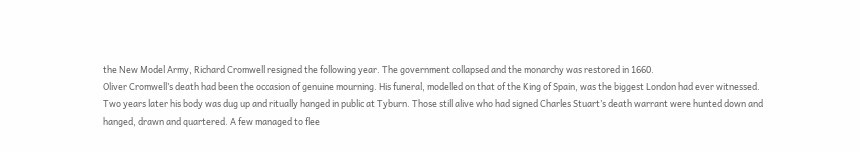the New Model Army, Richard Cromwell resigned the following year. The government collapsed and the monarchy was restored in 1660.
Oliver Cromwell’s death had been the occasion of genuine mourning. His funeral, modelled on that of the King of Spain, was the biggest London had ever witnessed. Two years later his body was dug up and ritually hanged in public at Tyburn. Those still alive who had signed Charles Stuart’s death warrant were hunted down and hanged, drawn and quartered. A few managed to flee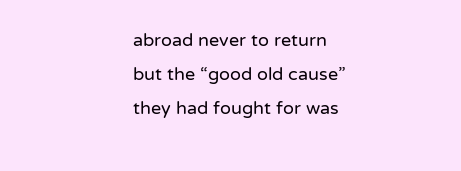abroad never to return but the “good old cause” they had fought for was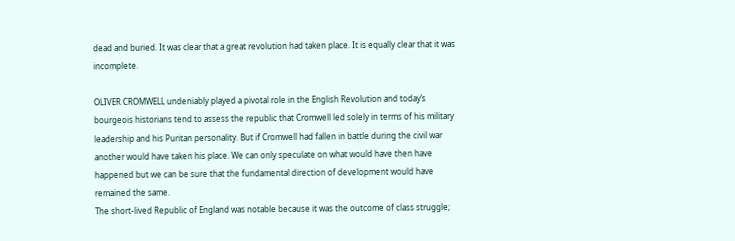dead and buried. It was clear that a great revolution had taken place. It is equally clear that it was incomplete.

OLIVER CROMWELL undeniably played a pivotal role in the English Revolution and today’s bourgeois historians tend to assess the republic that Cromwell led solely in terms of his military leadership and his Puritan personality. But if Cromwell had fallen in battle during the civil war another would have taken his place. We can only speculate on what would have then have happened but we can be sure that the fundamental direction of development would have remained the same.
The short-lived Republic of England was notable because it was the outcome of class struggle;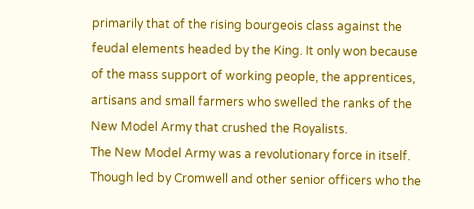primarily that of the rising bourgeois class against the feudal elements headed by the King. It only won because of the mass support of working people, the apprentices, artisans and small farmers who swelled the ranks of the New Model Army that crushed the Royalists.
The New Model Army was a revolutionary force in itself. Though led by Cromwell and other senior officers who the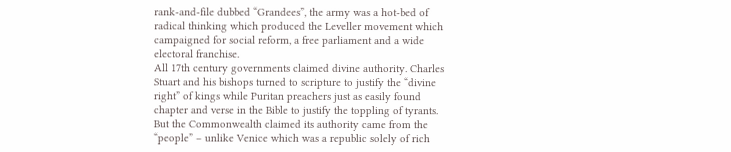rank-and-file dubbed “Grandees”, the army was a hot-bed of radical thinking which produced the Leveller movement which campaigned for social reform, a free parliament and a wide electoral franchise.
All 17th century governments claimed divine authority. Charles Stuart and his bishops turned to scripture to justify the “divine right” of kings while Puritan preachers just as easily found chapter and verse in the Bible to justify the toppling of tyrants.
But the Commonwealth claimed its authority came from the “people” – unlike Venice which was a republic solely of rich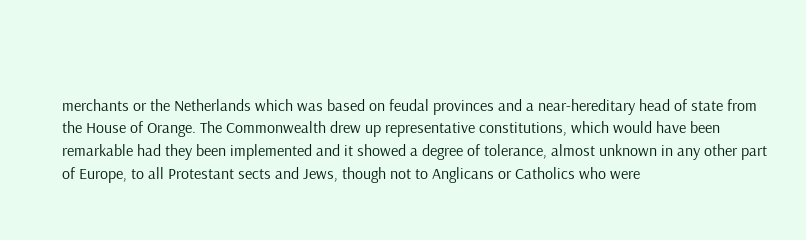merchants or the Netherlands which was based on feudal provinces and a near-hereditary head of state from the House of Orange. The Commonwealth drew up representative constitutions, which would have been remarkable had they been implemented and it showed a degree of tolerance, almost unknown in any other part of Europe, to all Protestant sects and Jews, though not to Anglicans or Catholics who were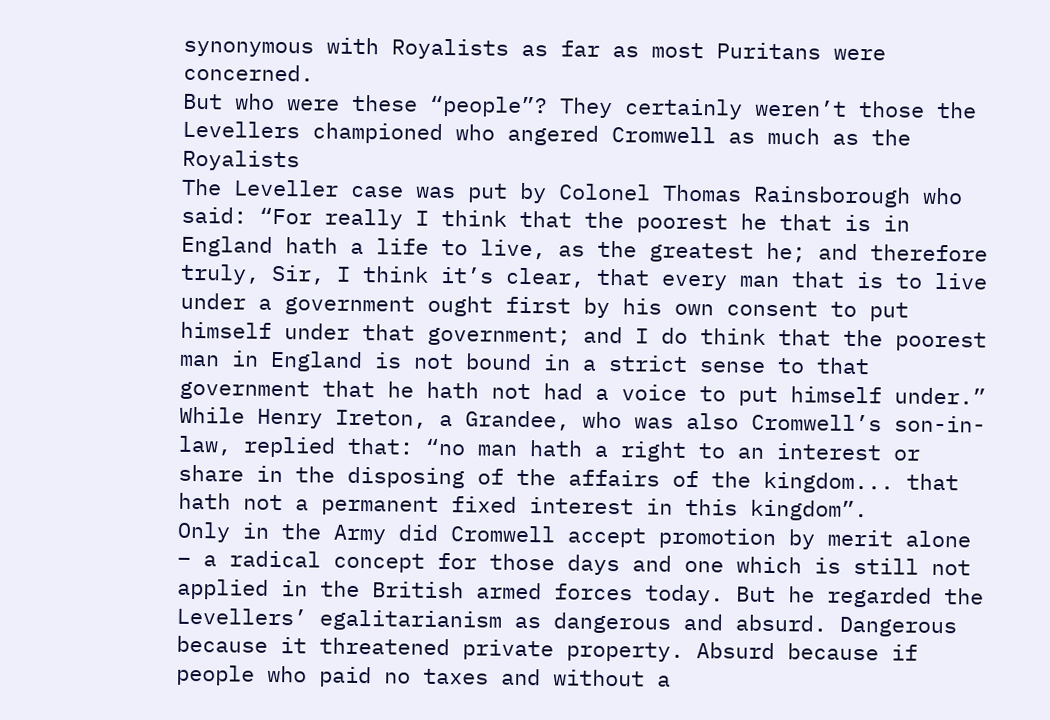synonymous with Royalists as far as most Puritans were concerned.
But who were these “people”? They certainly weren’t those the Levellers championed who angered Cromwell as much as the Royalists
The Leveller case was put by Colonel Thomas Rainsborough who said: “For really I think that the poorest he that is in England hath a life to live, as the greatest he; and therefore truly, Sir, I think it’s clear, that every man that is to live under a government ought first by his own consent to put himself under that government; and I do think that the poorest man in England is not bound in a strict sense to that government that he hath not had a voice to put himself under.”
While Henry Ireton, a Grandee, who was also Cromwell’s son-in-law, replied that: “no man hath a right to an interest or share in the disposing of the affairs of the kingdom... that hath not a permanent fixed interest in this kingdom”.
Only in the Army did Cromwell accept promotion by merit alone – a radical concept for those days and one which is still not applied in the British armed forces today. But he regarded the Levellers’ egalitarianism as dangerous and absurd. Dangerous because it threatened private property. Absurd because if people who paid no taxes and without a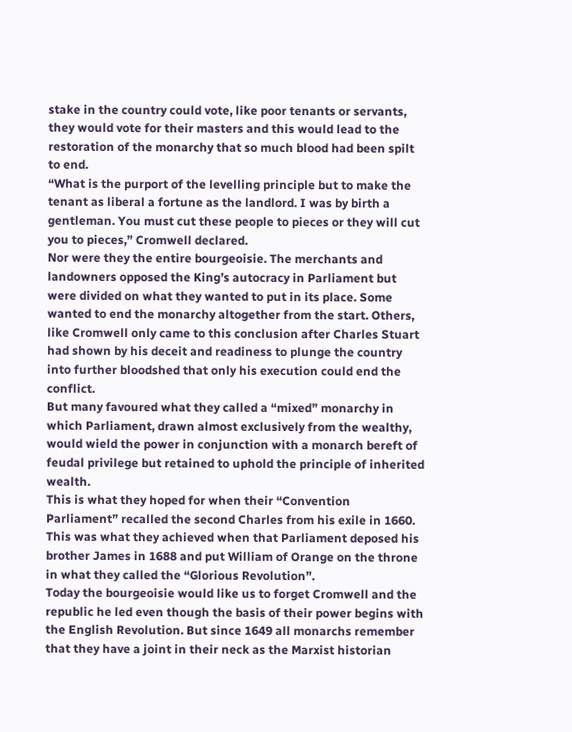stake in the country could vote, like poor tenants or servants, they would vote for their masters and this would lead to the restoration of the monarchy that so much blood had been spilt to end.
“What is the purport of the levelling principle but to make the tenant as liberal a fortune as the landlord. I was by birth a gentleman. You must cut these people to pieces or they will cut you to pieces,” Cromwell declared.
Nor were they the entire bourgeoisie. The merchants and landowners opposed the King’s autocracy in Parliament but were divided on what they wanted to put in its place. Some wanted to end the monarchy altogether from the start. Others, like Cromwell only came to this conclusion after Charles Stuart had shown by his deceit and readiness to plunge the country into further bloodshed that only his execution could end the conflict.
But many favoured what they called a “mixed” monarchy in which Parliament, drawn almost exclusively from the wealthy, would wield the power in conjunction with a monarch bereft of feudal privilege but retained to uphold the principle of inherited wealth.
This is what they hoped for when their “Convention Parliament” recalled the second Charles from his exile in 1660. This was what they achieved when that Parliament deposed his brother James in 1688 and put William of Orange on the throne in what they called the “Glorious Revolution”.
Today the bourgeoisie would like us to forget Cromwell and the republic he led even though the basis of their power begins with the English Revolution. But since 1649 all monarchs remember that they have a joint in their neck as the Marxist historian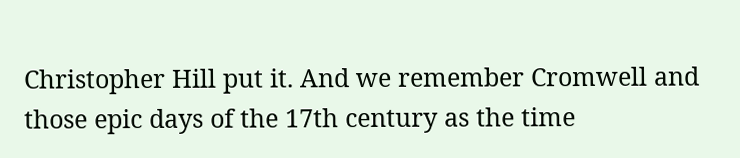Christopher Hill put it. And we remember Cromwell and those epic days of the 17th century as the time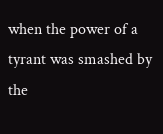when the power of a tyrant was smashed by the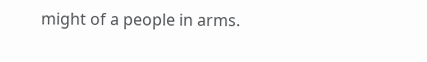might of a people in arms.